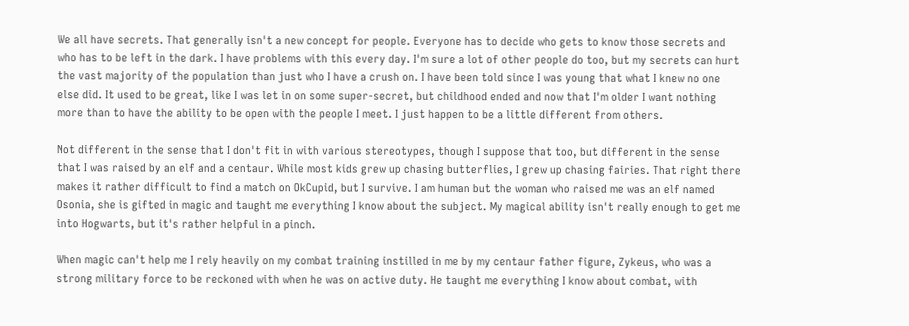We all have secrets. That generally isn't a new concept for people. Everyone has to decide who gets to know those secrets and who has to be left in the dark. I have problems with this every day. I'm sure a lot of other people do too, but my secrets can hurt the vast majority of the population than just who I have a crush on. I have been told since I was young that what I knew no one else did. It used to be great, like I was let in on some super-secret, but childhood ended and now that I'm older I want nothing more than to have the ability to be open with the people I meet. I just happen to be a little different from others.

Not different in the sense that I don't fit in with various stereotypes, though I suppose that too, but different in the sense that I was raised by an elf and a centaur. While most kids grew up chasing butterflies, I grew up chasing fairies. That right there makes it rather difficult to find a match on OkCupid, but I survive. I am human but the woman who raised me was an elf named Osonia, she is gifted in magic and taught me everything I know about the subject. My magical ability isn't really enough to get me into Hogwarts, but it's rather helpful in a pinch.

When magic can't help me I rely heavily on my combat training instilled in me by my centaur father figure, Zykeus, who was a strong military force to be reckoned with when he was on active duty. He taught me everything I know about combat, with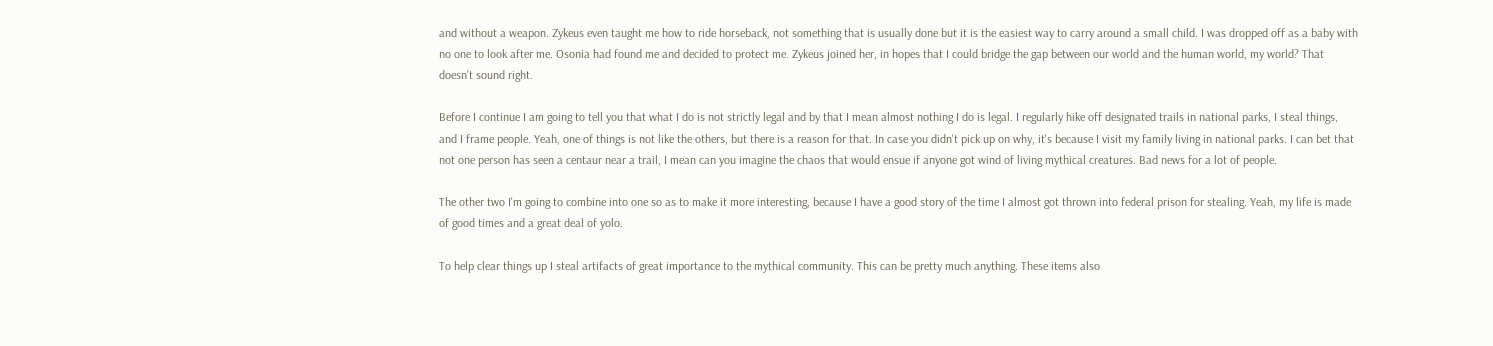and without a weapon. Zykeus even taught me how to ride horseback, not something that is usually done but it is the easiest way to carry around a small child. I was dropped off as a baby with no one to look after me. Osonia had found me and decided to protect me. Zykeus joined her, in hopes that I could bridge the gap between our world and the human world, my world? That doesn't sound right.

Before I continue I am going to tell you that what I do is not strictly legal and by that I mean almost nothing I do is legal. I regularly hike off designated trails in national parks, I steal things, and I frame people. Yeah, one of things is not like the others, but there is a reason for that. In case you didn't pick up on why, it's because I visit my family living in national parks. I can bet that not one person has seen a centaur near a trail, I mean can you imagine the chaos that would ensue if anyone got wind of living mythical creatures. Bad news for a lot of people.

The other two I'm going to combine into one so as to make it more interesting, because I have a good story of the time I almost got thrown into federal prison for stealing. Yeah, my life is made of good times and a great deal of yolo.

To help clear things up I steal artifacts of great importance to the mythical community. This can be pretty much anything. These items also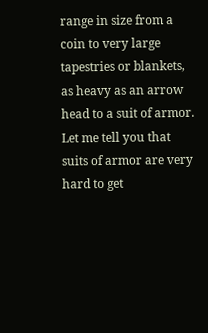range in size from a coin to very large tapestries or blankets, as heavy as an arrow head to a suit of armor. Let me tell you that suits of armor are very hard to get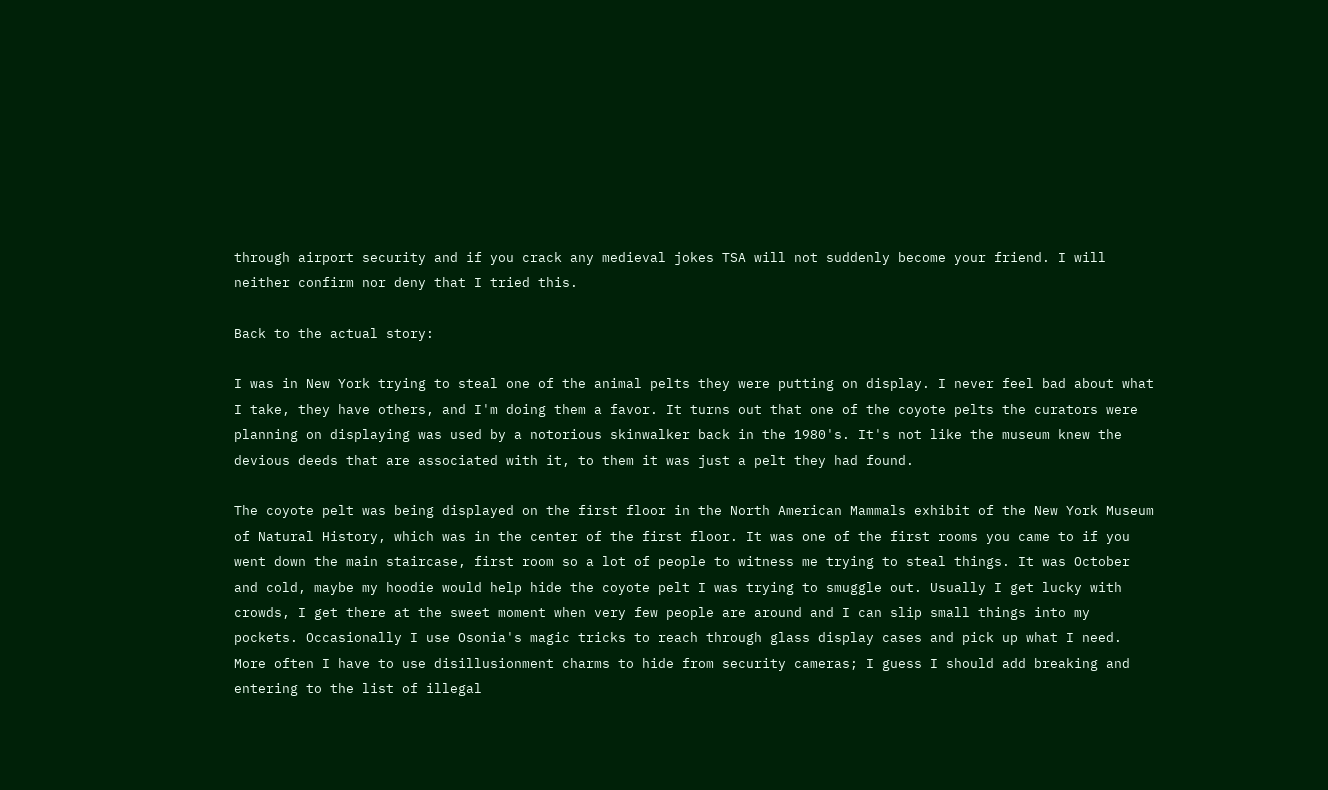through airport security and if you crack any medieval jokes TSA will not suddenly become your friend. I will neither confirm nor deny that I tried this.

Back to the actual story:

I was in New York trying to steal one of the animal pelts they were putting on display. I never feel bad about what I take, they have others, and I'm doing them a favor. It turns out that one of the coyote pelts the curators were planning on displaying was used by a notorious skinwalker back in the 1980's. It's not like the museum knew the devious deeds that are associated with it, to them it was just a pelt they had found.

The coyote pelt was being displayed on the first floor in the North American Mammals exhibit of the New York Museum of Natural History, which was in the center of the first floor. It was one of the first rooms you came to if you went down the main staircase, first room so a lot of people to witness me trying to steal things. It was October and cold, maybe my hoodie would help hide the coyote pelt I was trying to smuggle out. Usually I get lucky with crowds, I get there at the sweet moment when very few people are around and I can slip small things into my pockets. Occasionally I use Osonia's magic tricks to reach through glass display cases and pick up what I need. More often I have to use disillusionment charms to hide from security cameras; I guess I should add breaking and entering to the list of illegal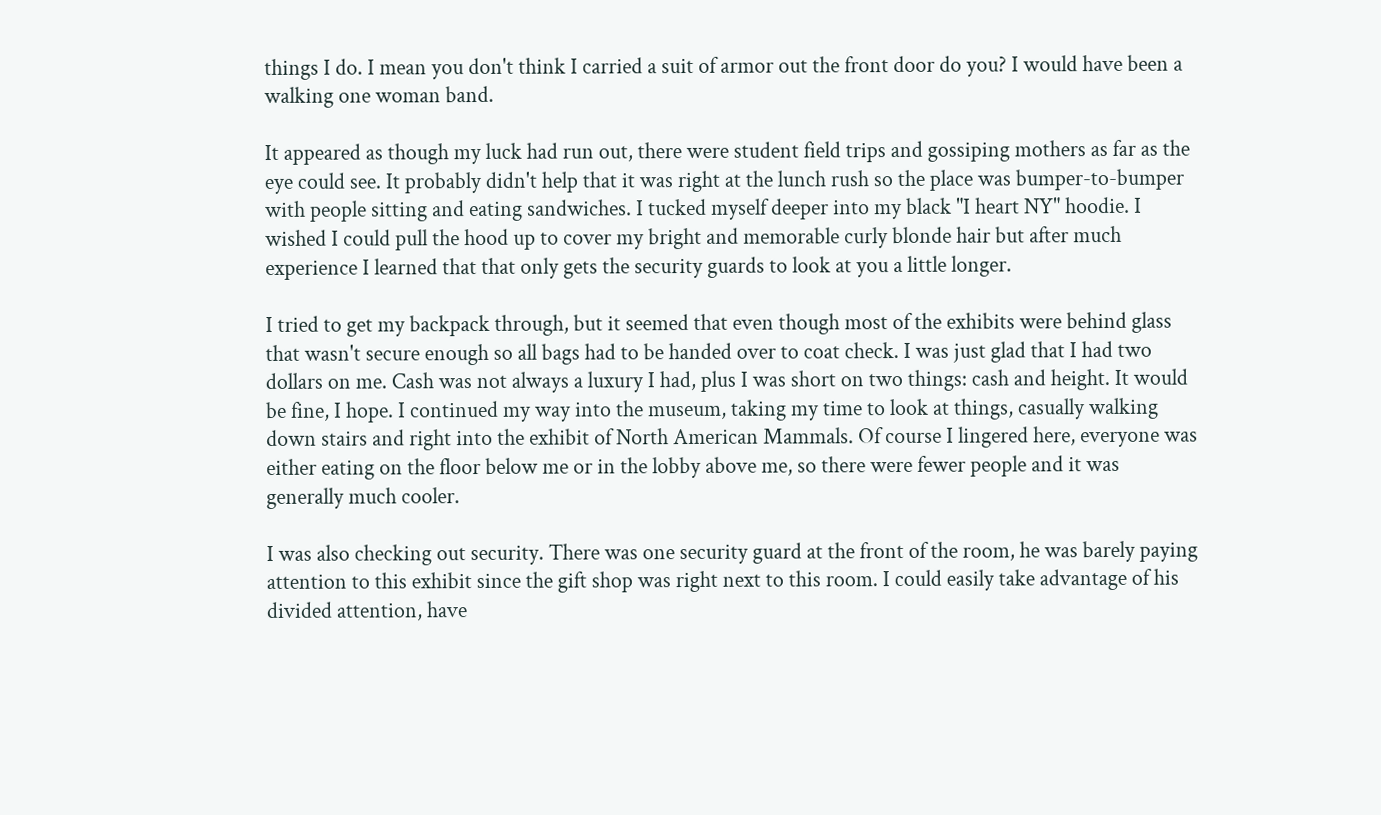things I do. I mean you don't think I carried a suit of armor out the front door do you? I would have been a walking one woman band.

It appeared as though my luck had run out, there were student field trips and gossiping mothers as far as the eye could see. It probably didn't help that it was right at the lunch rush so the place was bumper-to-bumper with people sitting and eating sandwiches. I tucked myself deeper into my black "I heart NY" hoodie. I wished I could pull the hood up to cover my bright and memorable curly blonde hair but after much experience I learned that that only gets the security guards to look at you a little longer.

I tried to get my backpack through, but it seemed that even though most of the exhibits were behind glass that wasn't secure enough so all bags had to be handed over to coat check. I was just glad that I had two dollars on me. Cash was not always a luxury I had, plus I was short on two things: cash and height. It would be fine, I hope. I continued my way into the museum, taking my time to look at things, casually walking down stairs and right into the exhibit of North American Mammals. Of course I lingered here, everyone was either eating on the floor below me or in the lobby above me, so there were fewer people and it was generally much cooler.

I was also checking out security. There was one security guard at the front of the room, he was barely paying attention to this exhibit since the gift shop was right next to this room. I could easily take advantage of his divided attention, have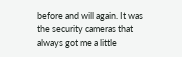before and will again. It was the security cameras that always got me a little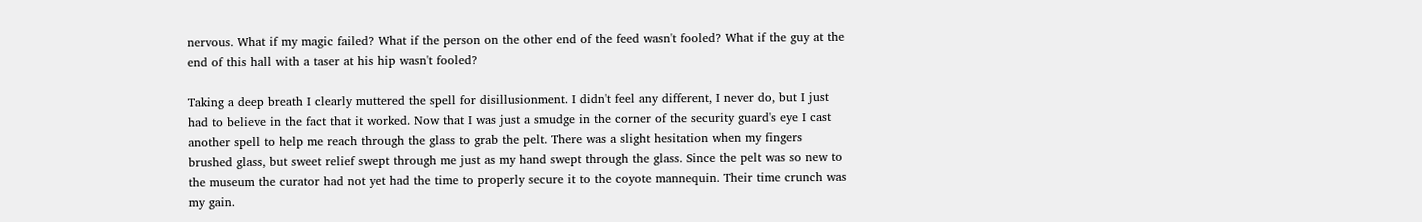nervous. What if my magic failed? What if the person on the other end of the feed wasn't fooled? What if the guy at the end of this hall with a taser at his hip wasn't fooled?

Taking a deep breath I clearly muttered the spell for disillusionment. I didn't feel any different, I never do, but I just had to believe in the fact that it worked. Now that I was just a smudge in the corner of the security guard's eye I cast another spell to help me reach through the glass to grab the pelt. There was a slight hesitation when my fingers brushed glass, but sweet relief swept through me just as my hand swept through the glass. Since the pelt was so new to the museum the curator had not yet had the time to properly secure it to the coyote mannequin. Their time crunch was my gain.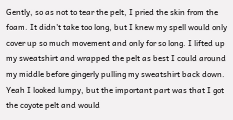Gently, so as not to tear the pelt, I pried the skin from the foam. It didn't take too long, but I knew my spell would only cover up so much movement and only for so long. I lifted up my sweatshirt and wrapped the pelt as best I could around my middle before gingerly pulling my sweatshirt back down. Yeah I looked lumpy, but the important part was that I got the coyote pelt and would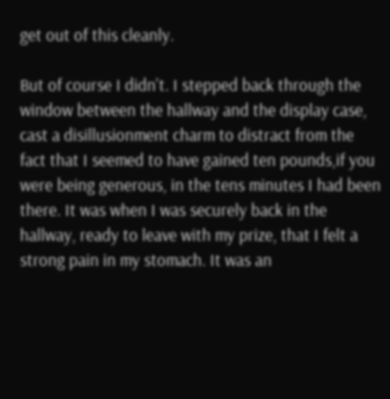get out of this cleanly.

But of course I didn't. I stepped back through the window between the hallway and the display case, cast a disillusionment charm to distract from the fact that I seemed to have gained ten pounds,if you were being generous, in the tens minutes I had been there. It was when I was securely back in the hallway, ready to leave with my prize, that I felt a strong pain in my stomach. It was an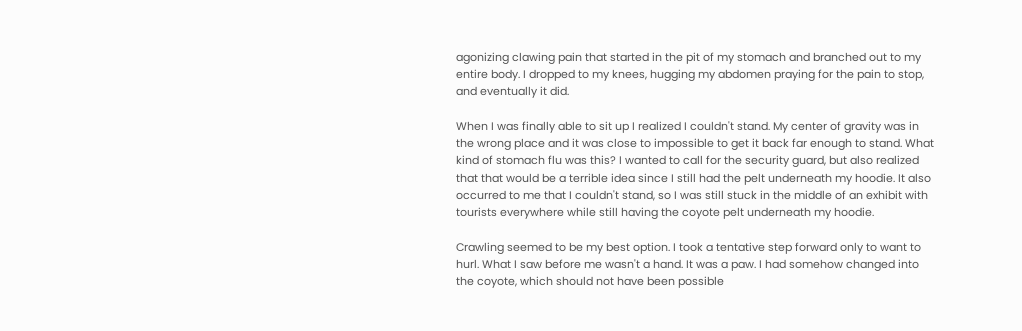agonizing clawing pain that started in the pit of my stomach and branched out to my entire body. I dropped to my knees, hugging my abdomen praying for the pain to stop, and eventually it did.

When I was finally able to sit up I realized I couldn't stand. My center of gravity was in the wrong place and it was close to impossible to get it back far enough to stand. What kind of stomach flu was this? I wanted to call for the security guard, but also realized that that would be a terrible idea since I still had the pelt underneath my hoodie. It also occurred to me that I couldn't stand, so I was still stuck in the middle of an exhibit with tourists everywhere while still having the coyote pelt underneath my hoodie.

Crawling seemed to be my best option. I took a tentative step forward only to want to hurl. What I saw before me wasn't a hand. It was a paw. I had somehow changed into the coyote, which should not have been possible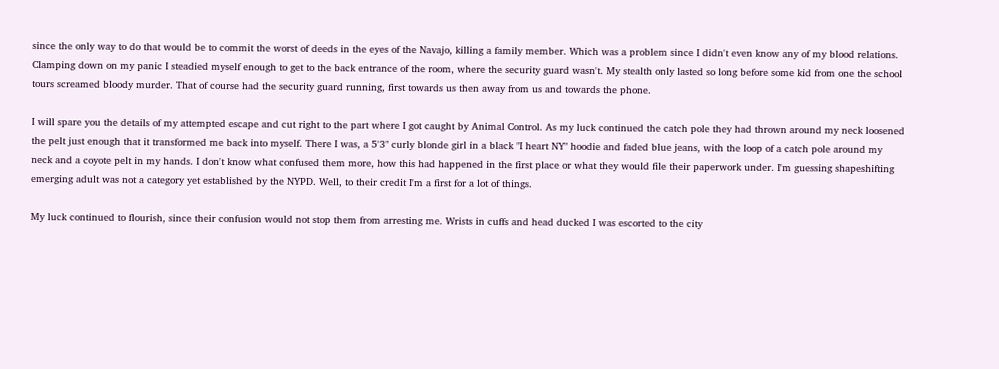since the only way to do that would be to commit the worst of deeds in the eyes of the Navajo, killing a family member. Which was a problem since I didn't even know any of my blood relations. Clamping down on my panic I steadied myself enough to get to the back entrance of the room, where the security guard wasn't. My stealth only lasted so long before some kid from one the school tours screamed bloody murder. That of course had the security guard running, first towards us then away from us and towards the phone.

I will spare you the details of my attempted escape and cut right to the part where I got caught by Animal Control. As my luck continued the catch pole they had thrown around my neck loosened the pelt just enough that it transformed me back into myself. There I was, a 5'3" curly blonde girl in a black "I heart NY" hoodie and faded blue jeans, with the loop of a catch pole around my neck and a coyote pelt in my hands. I don't know what confused them more, how this had happened in the first place or what they would file their paperwork under. I'm guessing shapeshifting emerging adult was not a category yet established by the NYPD. Well, to their credit I'm a first for a lot of things.

My luck continued to flourish, since their confusion would not stop them from arresting me. Wrists in cuffs and head ducked I was escorted to the city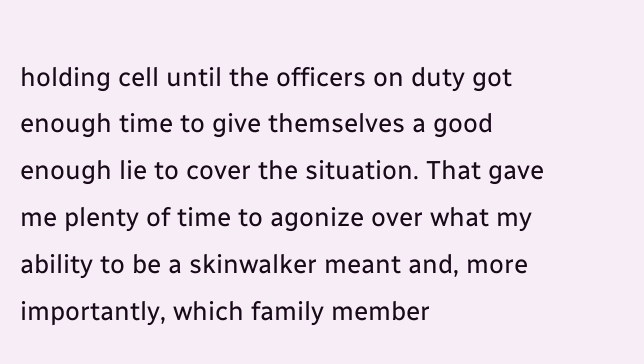holding cell until the officers on duty got enough time to give themselves a good enough lie to cover the situation. That gave me plenty of time to agonize over what my ability to be a skinwalker meant and, more importantly, which family member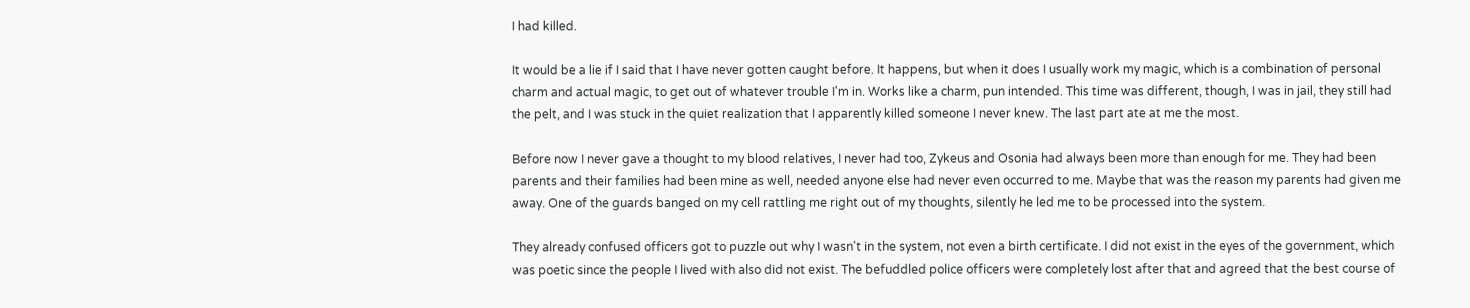I had killed.

It would be a lie if I said that I have never gotten caught before. It happens, but when it does I usually work my magic, which is a combination of personal charm and actual magic, to get out of whatever trouble I'm in. Works like a charm, pun intended. This time was different, though, I was in jail, they still had the pelt, and I was stuck in the quiet realization that I apparently killed someone I never knew. The last part ate at me the most.

Before now I never gave a thought to my blood relatives, I never had too, Zykeus and Osonia had always been more than enough for me. They had been parents and their families had been mine as well, needed anyone else had never even occurred to me. Maybe that was the reason my parents had given me away. One of the guards banged on my cell rattling me right out of my thoughts, silently he led me to be processed into the system.

They already confused officers got to puzzle out why I wasn't in the system, not even a birth certificate. I did not exist in the eyes of the government, which was poetic since the people I lived with also did not exist. The befuddled police officers were completely lost after that and agreed that the best course of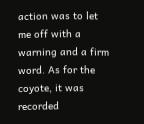action was to let me off with a warning and a firm word. As for the coyote, it was recorded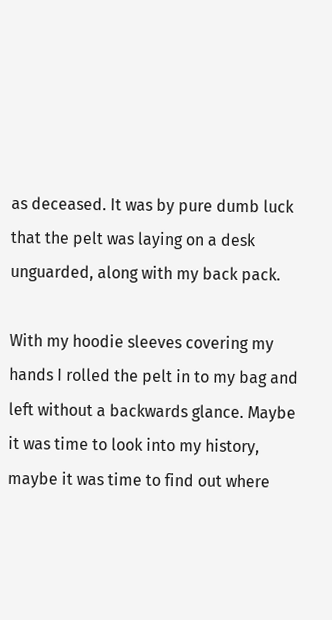as deceased. It was by pure dumb luck that the pelt was laying on a desk unguarded, along with my back pack.

With my hoodie sleeves covering my hands I rolled the pelt in to my bag and left without a backwards glance. Maybe it was time to look into my history, maybe it was time to find out where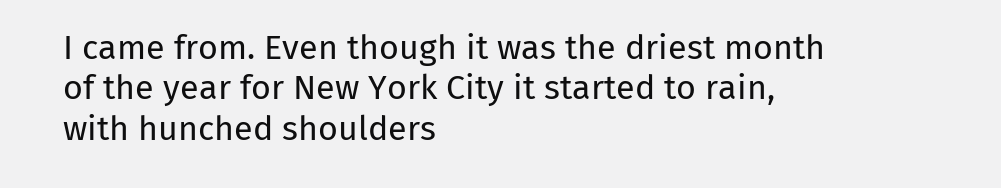I came from. Even though it was the driest month of the year for New York City it started to rain, with hunched shoulders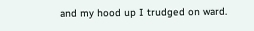and my hood up I trudged on ward.